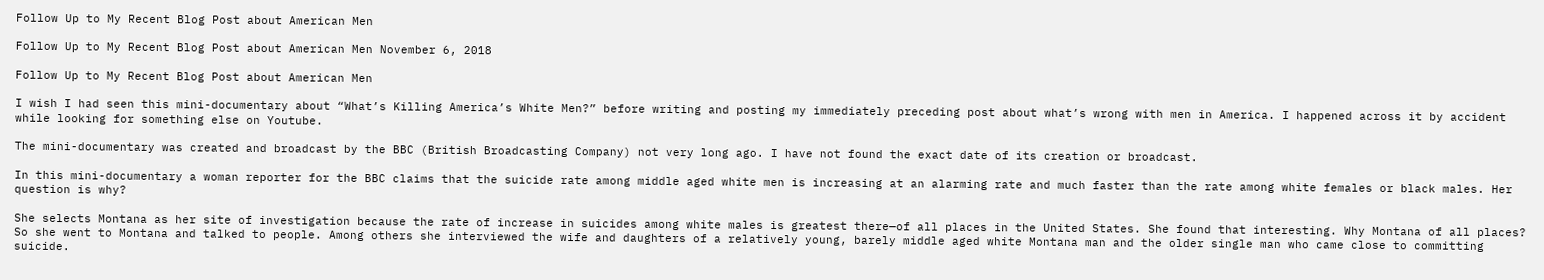Follow Up to My Recent Blog Post about American Men

Follow Up to My Recent Blog Post about American Men November 6, 2018

Follow Up to My Recent Blog Post about American Men

I wish I had seen this mini-documentary about “What’s Killing America’s White Men?” before writing and posting my immediately preceding post about what’s wrong with men in America. I happened across it by accident while looking for something else on Youtube.

The mini-documentary was created and broadcast by the BBC (British Broadcasting Company) not very long ago. I have not found the exact date of its creation or broadcast.

In this mini-documentary a woman reporter for the BBC claims that the suicide rate among middle aged white men is increasing at an alarming rate and much faster than the rate among white females or black males. Her question is why?

She selects Montana as her site of investigation because the rate of increase in suicides among white males is greatest there—of all places in the United States. She found that interesting. Why Montana of all places? So she went to Montana and talked to people. Among others she interviewed the wife and daughters of a relatively young, barely middle aged white Montana man and the older single man who came close to committing suicide.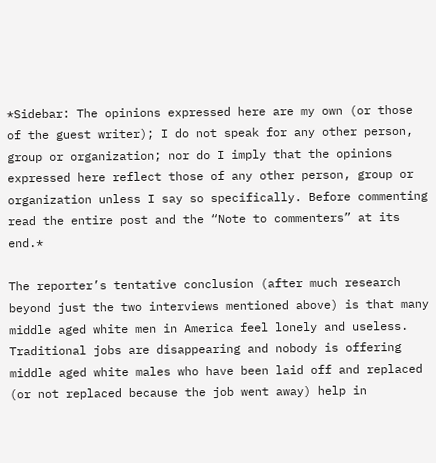*Sidebar: The opinions expressed here are my own (or those of the guest writer); I do not speak for any other person, group or organization; nor do I imply that the opinions expressed here reflect those of any other person, group or organization unless I say so specifically. Before commenting read the entire post and the “Note to commenters” at its end.*

The reporter’s tentative conclusion (after much research beyond just the two interviews mentioned above) is that many middle aged white men in America feel lonely and useless. Traditional jobs are disappearing and nobody is offering middle aged white males who have been laid off and replaced (or not replaced because the job went away) help in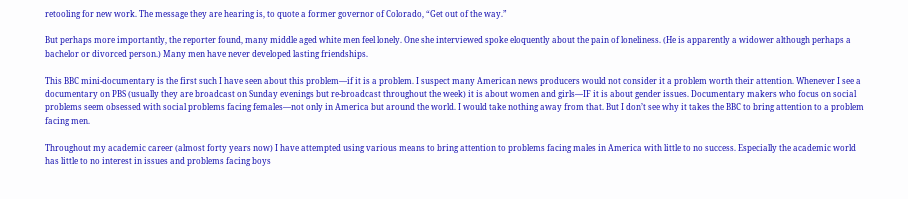retooling for new work. The message they are hearing is, to quote a former governor of Colorado, “Get out of the way.”

But perhaps more importantly, the reporter found, many middle aged white men feel lonely. One she interviewed spoke eloquently about the pain of loneliness. (He is apparently a widower although perhaps a bachelor or divorced person.) Many men have never developed lasting friendships.

This BBC mini-documentary is the first such I have seen about this problem—if it is a problem. I suspect many American news producers would not consider it a problem worth their attention. Whenever I see a documentary on PBS (usually they are broadcast on Sunday evenings but re-broadcast throughout the week) it is about women and girls—IF it is about gender issues. Documentary makers who focus on social problems seem obsessed with social problems facing females—not only in America but around the world. I would take nothing away from that. But I don’t see why it takes the BBC to bring attention to a problem facing men.

Throughout my academic career (almost forty years now) I have attempted using various means to bring attention to problems facing males in America with little to no success. Especially the academic world has little to no interest in issues and problems facing boys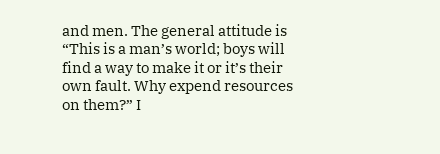and men. The general attitude is “This is a man’s world; boys will find a way to make it or it’s their own fault. Why expend resources on them?” I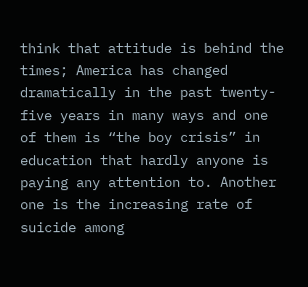think that attitude is behind the times; America has changed dramatically in the past twenty-five years in many ways and one of them is “the boy crisis” in education that hardly anyone is paying any attention to. Another one is the increasing rate of suicide among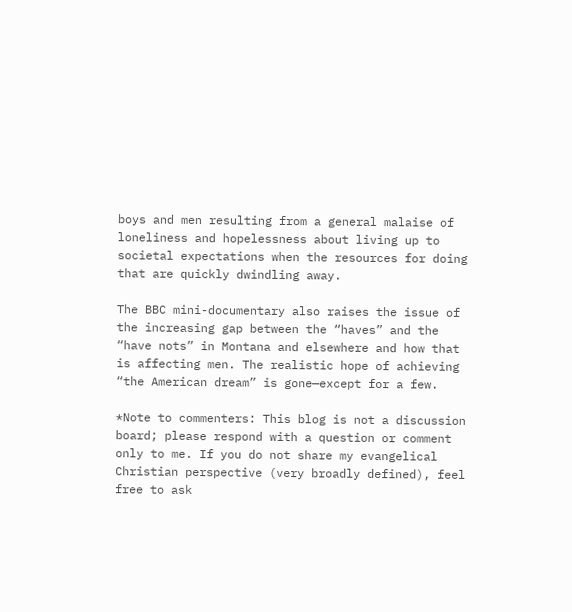boys and men resulting from a general malaise of loneliness and hopelessness about living up to societal expectations when the resources for doing that are quickly dwindling away.

The BBC mini-documentary also raises the issue of the increasing gap between the “haves” and the “have nots” in Montana and elsewhere and how that is affecting men. The realistic hope of achieving “the American dream” is gone—except for a few.

*Note to commenters: This blog is not a discussion board; please respond with a question or comment only to me. If you do not share my evangelical Christian perspective (very broadly defined), feel free to ask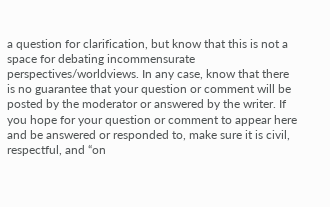a question for clarification, but know that this is not a space for debating incommensurate perspectives/worldviews. In any case, know that there is no guarantee that your question or comment will be posted by the moderator or answered by the writer. If you hope for your question or comment to appear here and be answered or responded to, make sure it is civil, respectful, and “on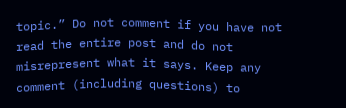topic.” Do not comment if you have not read the entire post and do not misrepresent what it says. Keep any comment (including questions) to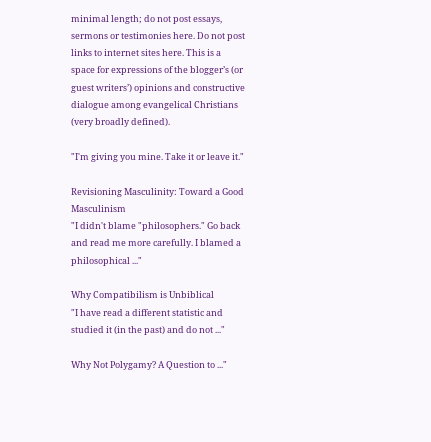minimal length; do not post essays, sermons or testimonies here. Do not post links to internet sites here. This is a space for expressions of the blogger’s (or guest writers’) opinions and constructive dialogue among evangelical Christians (very broadly defined).

"I'm giving you mine. Take it or leave it."

Revisioning Masculinity: Toward a Good Masculinism
"I didn't blame "philosophers." Go back and read me more carefully. I blamed a philosophical ..."

Why Compatibilism is Unbiblical
"I have read a different statistic and studied it (in the past) and do not ..."

Why Not Polygamy? A Question to ..."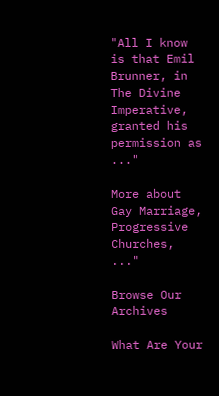"All I know is that Emil Brunner, in The Divine Imperative, granted his permission as ..."

More about Gay Marriage, Progressive Churches, ..."

Browse Our Archives

What Are Your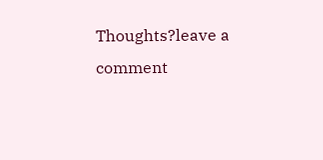Thoughts?leave a comment